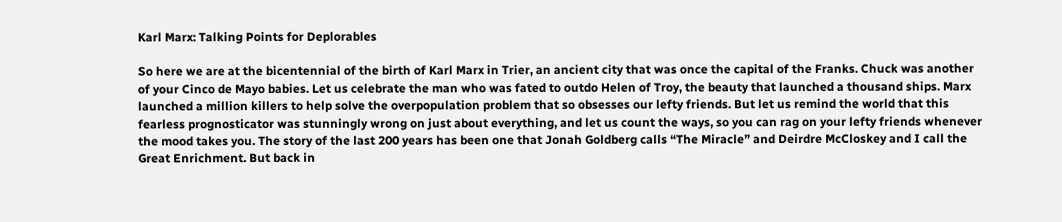Karl Marx: Talking Points for Deplorables

So here we are at the bicentennial of the birth of Karl Marx in Trier, an ancient city that was once the capital of the Franks. Chuck was another of your Cinco de Mayo babies. Let us celebrate the man who was fated to outdo Helen of Troy, the beauty that launched a thousand ships. Marx launched a million killers to help solve the overpopulation problem that so obsesses our lefty friends. But let us remind the world that this fearless prognosticator was stunningly wrong on just about everything, and let us count the ways, so you can rag on your lefty friends whenever the mood takes you. The story of the last 200 years has been one that Jonah Goldberg calls “The Miracle” and Deirdre McCloskey and I call the Great Enrichment. But back in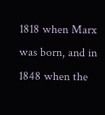1818 when Marx was born, and in 1848 when the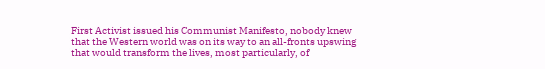First Activist issued his Communist Manifesto, nobody knew that the Western world was on its way to an all-fronts upswing that would transform the lives, most particularly, of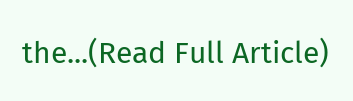the...(Read Full Article)